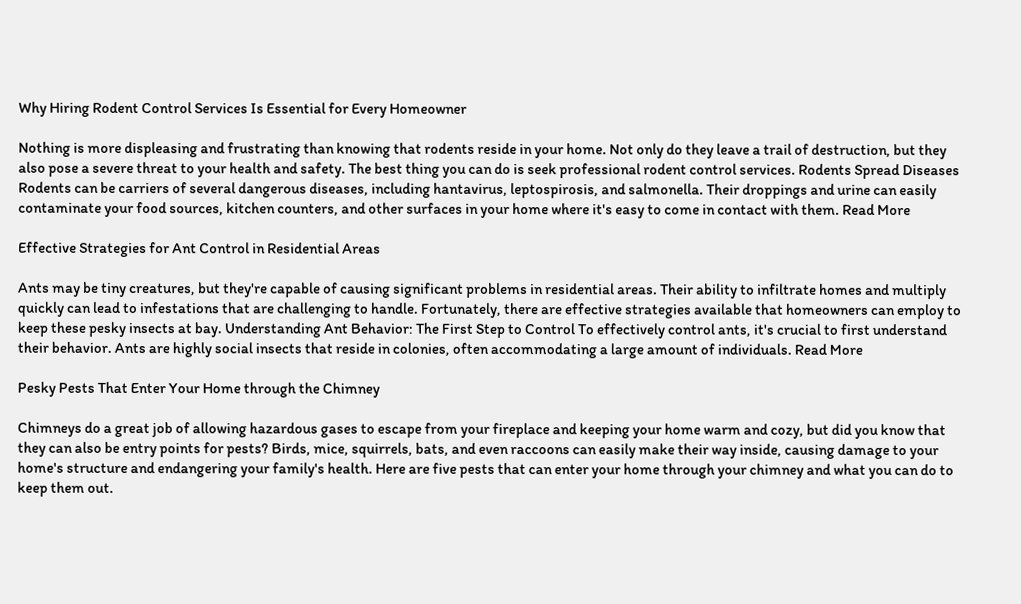Why Hiring Rodent Control Services Is Essential for Every Homeowner

Nothing is more displeasing and frustrating than knowing that rodents reside in your home. Not only do they leave a trail of destruction, but they also pose a severe threat to your health and safety. The best thing you can do is seek professional rodent control services. Rodents Spread Diseases Rodents can be carriers of several dangerous diseases, including hantavirus, leptospirosis, and salmonella. Their droppings and urine can easily contaminate your food sources, kitchen counters, and other surfaces in your home where it's easy to come in contact with them. Read More

Effective Strategies for Ant Control in Residential Areas

Ants may be tiny creatures, but they're capable of causing significant problems in residential areas. Their ability to infiltrate homes and multiply quickly can lead to infestations that are challenging to handle. Fortunately, there are effective strategies available that homeowners can employ to keep these pesky insects at bay. Understanding Ant Behavior: The First Step to Control To effectively control ants, it's crucial to first understand their behavior. Ants are highly social insects that reside in colonies, often accommodating a large amount of individuals. Read More

Pesky Pests That Enter Your Home through the Chimney

Chimneys do a great job of allowing hazardous gases to escape from your fireplace and keeping your home warm and cozy, but did you know that they can also be entry points for pests? Birds, mice, squirrels, bats, and even raccoons can easily make their way inside, causing damage to your home's structure and endangering your family's health. Here are five pests that can enter your home through your chimney and what you can do to keep them out.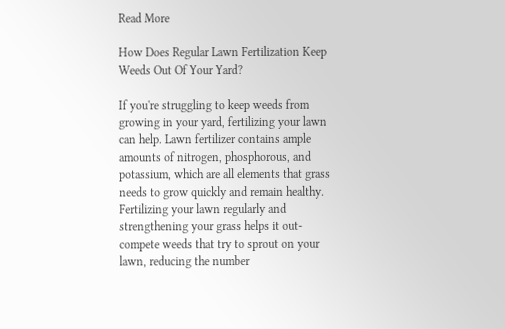Read More

How Does Regular Lawn Fertilization Keep Weeds Out Of Your Yard?

If you're struggling to keep weeds from growing in your yard, fertilizing your lawn can help. Lawn fertilizer contains ample amounts of nitrogen, phosphorous, and potassium, which are all elements that grass needs to grow quickly and remain healthy. Fertilizing your lawn regularly and strengthening your grass helps it out-compete weeds that try to sprout on your lawn, reducing the number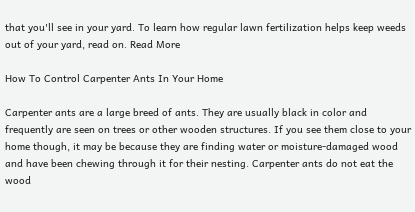that you'll see in your yard. To learn how regular lawn fertilization helps keep weeds out of your yard, read on. Read More

How To Control Carpenter Ants In Your Home

Carpenter ants are a large breed of ants. They are usually black in color and frequently are seen on trees or other wooden structures. If you see them close to your home though, it may be because they are finding water or moisture-damaged wood and have been chewing through it for their nesting. Carpenter ants do not eat the wood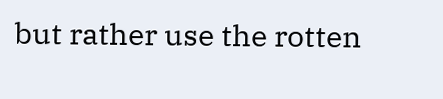but rather use the rotten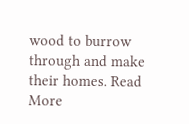wood to burrow through and make their homes. Read More